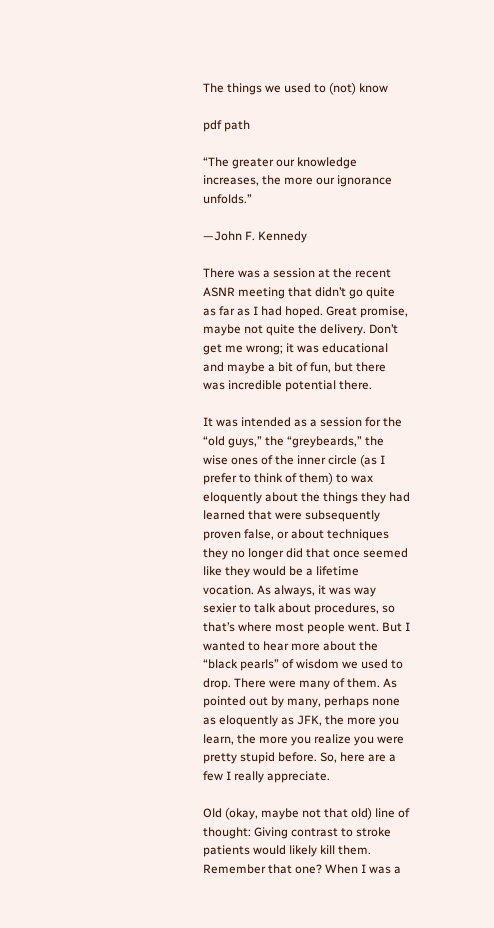The things we used to (not) know

pdf path

“The greater our knowledge increases, the more our ignorance unfolds.”

—John F. Kennedy

There was a session at the recent ASNR meeting that didn’t go quite as far as I had hoped. Great promise, maybe not quite the delivery. Don’t get me wrong; it was educational and maybe a bit of fun, but there was incredible potential there.

It was intended as a session for the “old guys,” the “greybeards,” the wise ones of the inner circle (as I prefer to think of them) to wax eloquently about the things they had learned that were subsequently proven false, or about techniques they no longer did that once seemed like they would be a lifetime vocation. As always, it was way sexier to talk about procedures, so that’s where most people went. But I wanted to hear more about the “black pearls” of wisdom we used to drop. There were many of them. As pointed out by many, perhaps none as eloquently as JFK, the more you learn, the more you realize you were pretty stupid before. So, here are a few I really appreciate.

Old (okay, maybe not that old) line of thought: Giving contrast to stroke patients would likely kill them. Remember that one? When I was a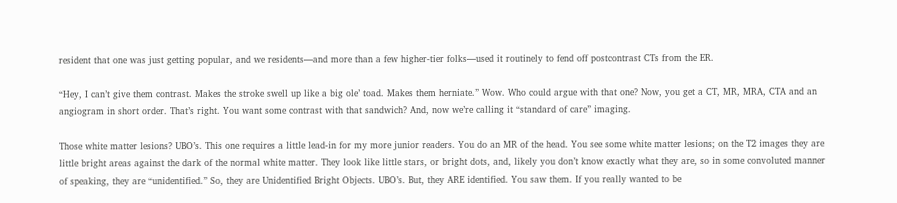resident that one was just getting popular, and we residents—and more than a few higher-tier folks—used it routinely to fend off postcontrast CTs from the ER.

“Hey, I can’t give them contrast. Makes the stroke swell up like a big ole’ toad. Makes them herniate.” Wow. Who could argue with that one? Now, you get a CT, MR, MRA, CTA and an angiogram in short order. That’s right. You want some contrast with that sandwich? And, now we’re calling it “standard of care” imaging.

Those white matter lesions? UBO’s. This one requires a little lead-in for my more junior readers. You do an MR of the head. You see some white matter lesions; on the T2 images they are little bright areas against the dark of the normal white matter. They look like little stars, or bright dots, and, likely you don’t know exactly what they are, so in some convoluted manner of speaking, they are “unidentified.” So, they are Unidentified Bright Objects. UBO’s. But, they ARE identified. You saw them. If you really wanted to be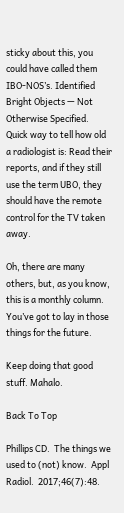sticky about this, you could have called them IBO-NOS’s. Identified Bright Objects — Not Otherwise Specified. Quick way to tell how old a radiologist is: Read their reports, and if they still use the term UBO, they should have the remote control for the TV taken away.

Oh, there are many others, but, as you know, this is a monthly column. You’ve got to lay in those things for the future.

Keep doing that good stuff. Mahalo.

Back To Top

Phillips CD.  The things we used to (not) know.  Appl Radiol.  2017;46(7):48.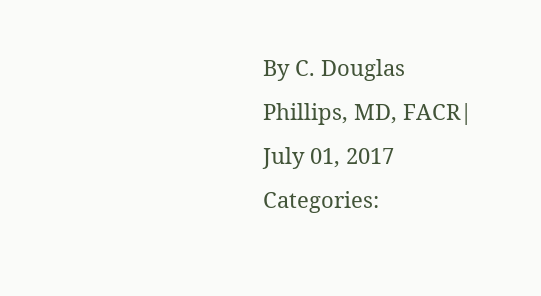By C. Douglas Phillips, MD, FACR| July 01, 2017
Categories: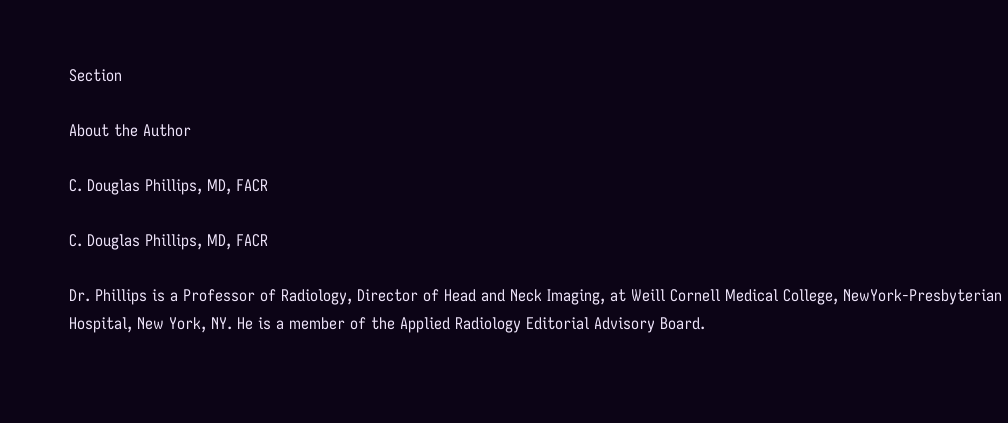Section

About the Author

C. Douglas Phillips, MD, FACR

C. Douglas Phillips, MD, FACR

Dr. Phillips is a Professor of Radiology, Director of Head and Neck Imaging, at Weill Cornell Medical College, NewYork-Presbyterian Hospital, New York, NY. He is a member of the Applied Radiology Editorial Advisory Board.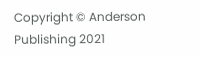Copyright © Anderson Publishing 2021